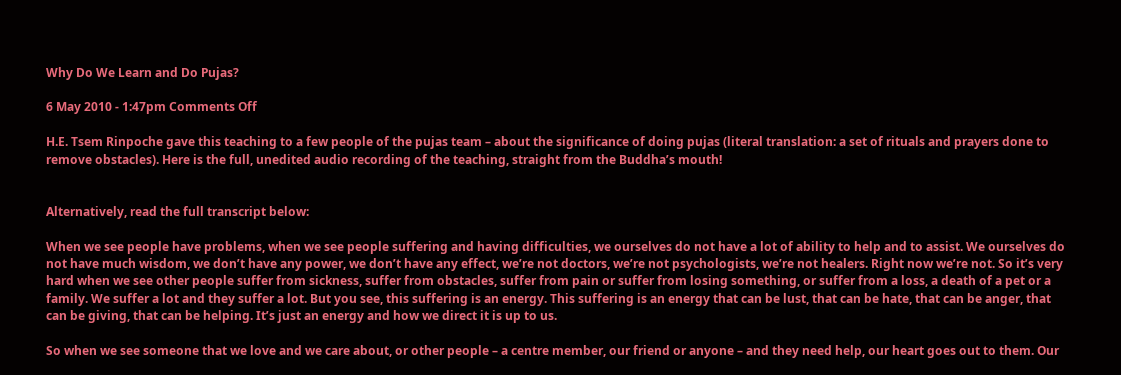Why Do We Learn and Do Pujas?

6 May 2010 - 1:47pm Comments Off

H.E. Tsem Rinpoche gave this teaching to a few people of the pujas team – about the significance of doing pujas (literal translation: a set of rituals and prayers done to remove obstacles). Here is the full, unedited audio recording of the teaching, straight from the Buddha’s mouth!


Alternatively, read the full transcript below:

When we see people have problems, when we see people suffering and having difficulties, we ourselves do not have a lot of ability to help and to assist. We ourselves do not have much wisdom, we don’t have any power, we don’t have any effect, we’re not doctors, we’re not psychologists, we’re not healers. Right now we’re not. So it’s very hard when we see other people suffer from sickness, suffer from obstacles, suffer from pain or suffer from losing something, or suffer from a loss, a death of a pet or a family. We suffer a lot and they suffer a lot. But you see, this suffering is an energy. This suffering is an energy that can be lust, that can be hate, that can be anger, that can be giving, that can be helping. It’s just an energy and how we direct it is up to us.

So when we see someone that we love and we care about, or other people – a centre member, our friend or anyone – and they need help, our heart goes out to them. Our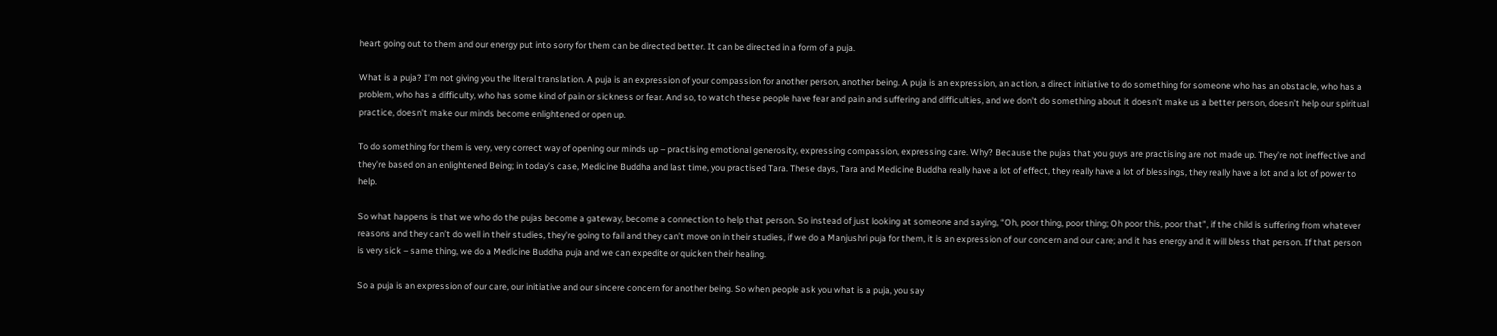heart going out to them and our energy put into sorry for them can be directed better. It can be directed in a form of a puja.

What is a puja? I’m not giving you the literal translation. A puja is an expression of your compassion for another person, another being. A puja is an expression, an action, a direct initiative to do something for someone who has an obstacle, who has a problem, who has a difficulty, who has some kind of pain or sickness or fear. And so, to watch these people have fear and pain and suffering and difficulties, and we don’t do something about it doesn’t make us a better person, doesn’t help our spiritual practice, doesn’t make our minds become enlightened or open up.

To do something for them is very, very correct way of opening our minds up – practising emotional generosity, expressing compassion, expressing care. Why? Because the pujas that you guys are practising are not made up. They’re not ineffective and they’re based on an enlightened Being; in today’s case, Medicine Buddha and last time, you practised Tara. These days, Tara and Medicine Buddha really have a lot of effect, they really have a lot of blessings, they really have a lot and a lot of power to help.

So what happens is that we who do the pujas become a gateway, become a connection to help that person. So instead of just looking at someone and saying, “Oh, poor thing, poor thing; Oh poor this, poor that”, if the child is suffering from whatever reasons and they can’t do well in their studies, they’re going to fail and they can’t move on in their studies, if we do a Manjushri puja for them, it is an expression of our concern and our care; and it has energy and it will bless that person. If that person is very sick – same thing, we do a Medicine Buddha puja and we can expedite or quicken their healing.

So a puja is an expression of our care, our initiative and our sincere concern for another being. So when people ask you what is a puja, you say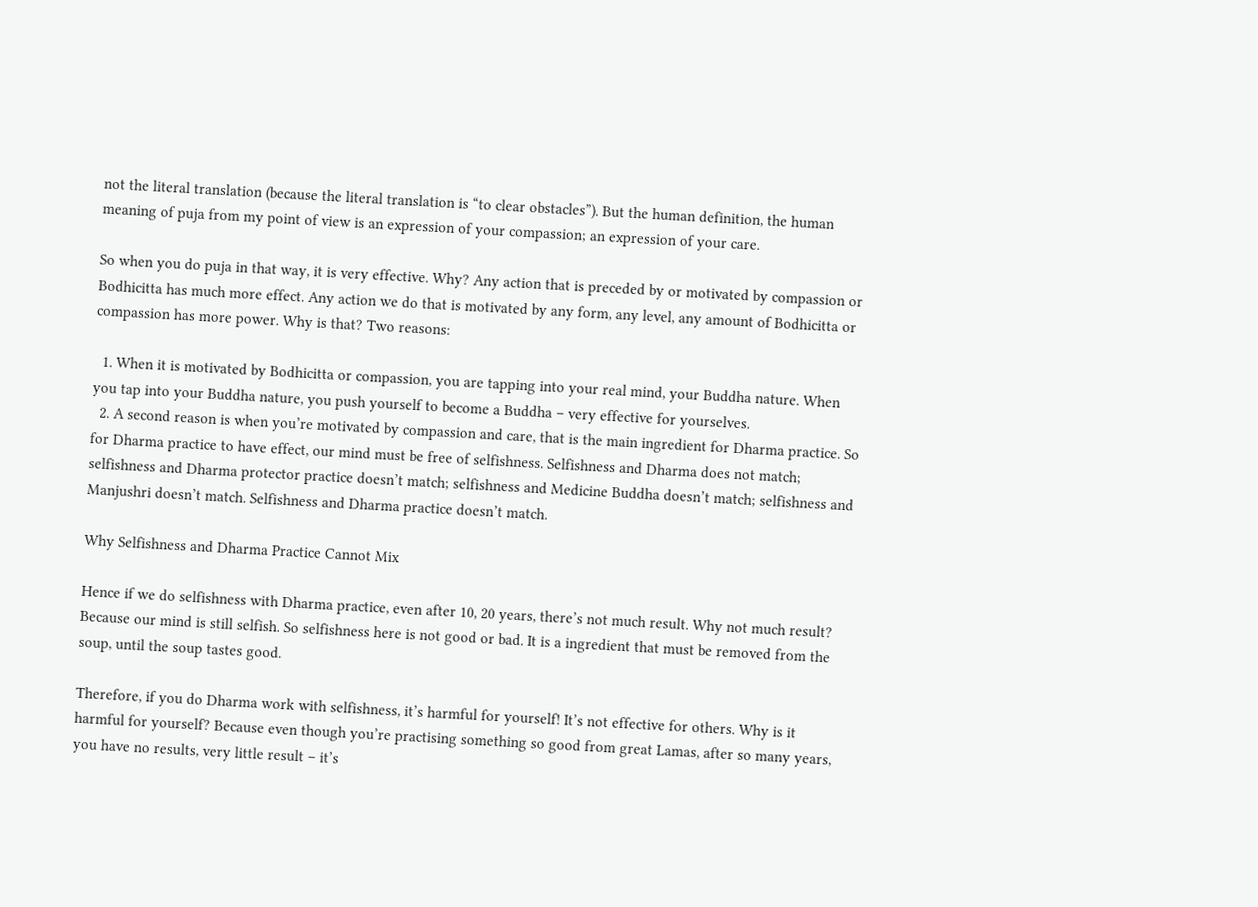not the literal translation (because the literal translation is “to clear obstacles”). But the human definition, the human meaning of puja from my point of view is an expression of your compassion; an expression of your care.

So when you do puja in that way, it is very effective. Why? Any action that is preceded by or motivated by compassion or Bodhicitta has much more effect. Any action we do that is motivated by any form, any level, any amount of Bodhicitta or compassion has more power. Why is that? Two reasons:

  1. When it is motivated by Bodhicitta or compassion, you are tapping into your real mind, your Buddha nature. When you tap into your Buddha nature, you push yourself to become a Buddha – very effective for yourselves.
  2. A second reason is when you’re motivated by compassion and care, that is the main ingredient for Dharma practice. So for Dharma practice to have effect, our mind must be free of selfishness. Selfishness and Dharma does not match; selfishness and Dharma protector practice doesn’t match; selfishness and Medicine Buddha doesn’t match; selfishness and Manjushri doesn’t match. Selfishness and Dharma practice doesn’t match.

Why Selfishness and Dharma Practice Cannot Mix

Hence if we do selfishness with Dharma practice, even after 10, 20 years, there’s not much result. Why not much result? Because our mind is still selfish. So selfishness here is not good or bad. It is a ingredient that must be removed from the soup, until the soup tastes good.

Therefore, if you do Dharma work with selfishness, it’s harmful for yourself! It’s not effective for others. Why is it harmful for yourself? Because even though you’re practising something so good from great Lamas, after so many years, you have no results, very little result – it’s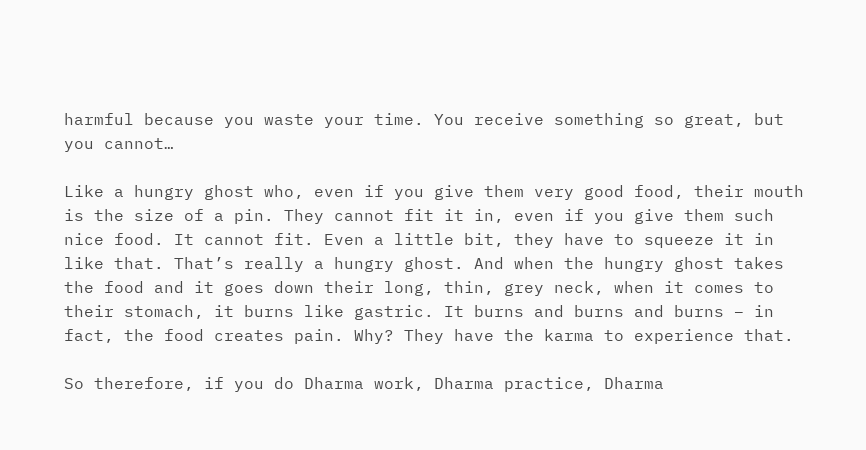harmful because you waste your time. You receive something so great, but you cannot…

Like a hungry ghost who, even if you give them very good food, their mouth is the size of a pin. They cannot fit it in, even if you give them such nice food. It cannot fit. Even a little bit, they have to squeeze it in like that. That’s really a hungry ghost. And when the hungry ghost takes the food and it goes down their long, thin, grey neck, when it comes to their stomach, it burns like gastric. It burns and burns and burns – in fact, the food creates pain. Why? They have the karma to experience that.

So therefore, if you do Dharma work, Dharma practice, Dharma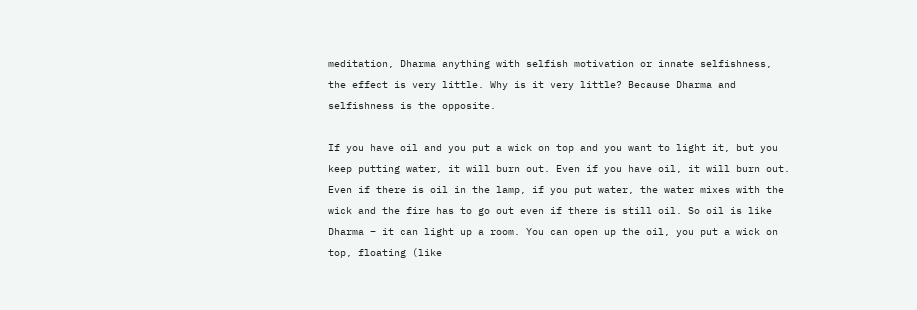meditation, Dharma anything with selfish motivation or innate selfishness, the effect is very little. Why is it very little? Because Dharma and selfishness is the opposite.

If you have oil and you put a wick on top and you want to light it, but you keep putting water, it will burn out. Even if you have oil, it will burn out. Even if there is oil in the lamp, if you put water, the water mixes with the wick and the fire has to go out even if there is still oil. So oil is like Dharma – it can light up a room. You can open up the oil, you put a wick on top, floating (like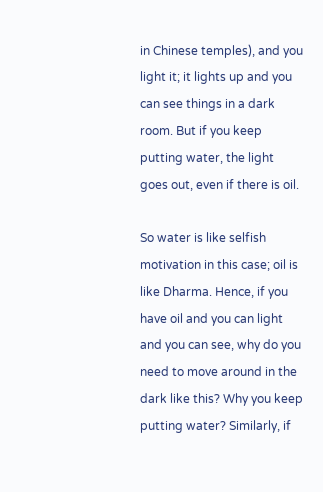in Chinese temples), and you light it; it lights up and you can see things in a dark room. But if you keep putting water, the light goes out, even if there is oil.

So water is like selfish motivation in this case; oil is like Dharma. Hence, if you have oil and you can light and you can see, why do you need to move around in the dark like this? Why you keep putting water? Similarly, if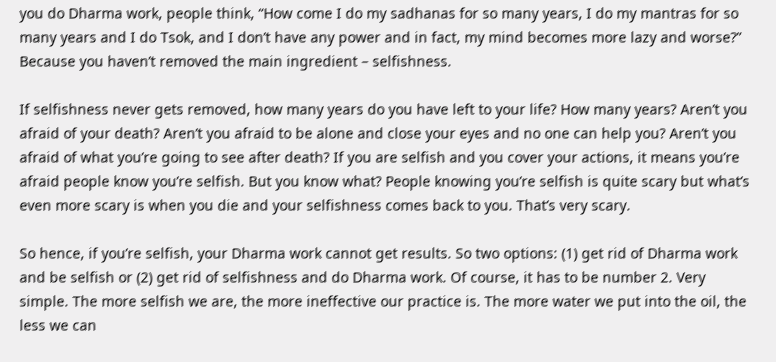you do Dharma work, people think, “How come I do my sadhanas for so many years, I do my mantras for so many years and I do Tsok, and I don’t have any power and in fact, my mind becomes more lazy and worse?” Because you haven’t removed the main ingredient – selfishness.

If selfishness never gets removed, how many years do you have left to your life? How many years? Aren’t you afraid of your death? Aren’t you afraid to be alone and close your eyes and no one can help you? Aren’t you afraid of what you’re going to see after death? If you are selfish and you cover your actions, it means you’re afraid people know you’re selfish. But you know what? People knowing you’re selfish is quite scary but what’s even more scary is when you die and your selfishness comes back to you. That’s very scary.

So hence, if you’re selfish, your Dharma work cannot get results. So two options: (1) get rid of Dharma work and be selfish or (2) get rid of selfishness and do Dharma work. Of course, it has to be number 2. Very simple. The more selfish we are, the more ineffective our practice is. The more water we put into the oil, the less we can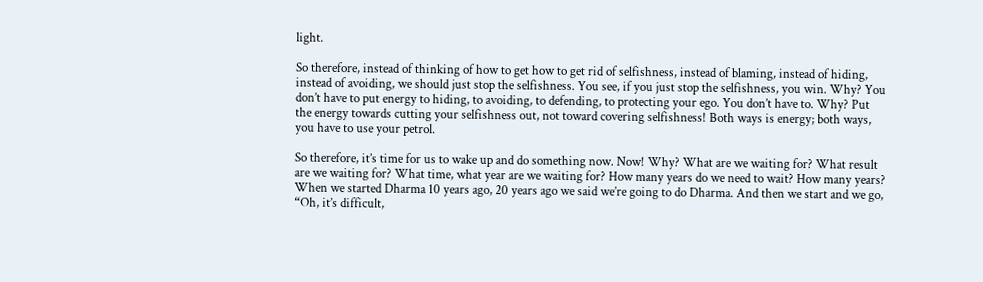light.

So therefore, instead of thinking of how to get how to get rid of selfishness, instead of blaming, instead of hiding, instead of avoiding, we should just stop the selfishness. You see, if you just stop the selfishness, you win. Why? You don’t have to put energy to hiding, to avoiding, to defending, to protecting your ego. You don’t have to. Why? Put the energy towards cutting your selfishness out, not toward covering selfishness! Both ways is energy; both ways, you have to use your petrol.

So therefore, it’s time for us to wake up and do something now. Now! Why? What are we waiting for? What result are we waiting for? What time, what year are we waiting for? How many years do we need to wait? How many years? When we started Dharma 10 years ago, 20 years ago we said we’re going to do Dharma. And then we start and we go, “Oh, it’s difficult,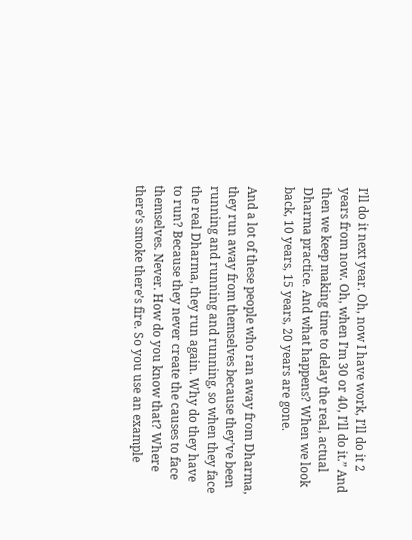I’ll do it next year. Oh, now I have work, I’ll do it 2 years from now. Oh, when I’m 30 or 40, I’ll do it.” And then we keep making time to delay the real, actual Dharma practice. And what happens? When we look back, 10 years, 15 years, 20 years are gone.

And a lot of these people who ran away from Dharma, they run away from themselves because they’ve been running and running and running, so when they face the real Dharma, they run again. Why do they have to run? Because they never create the causes to face themselves. Never. How do you know that? Where there’s smoke there’s fire. So you use an example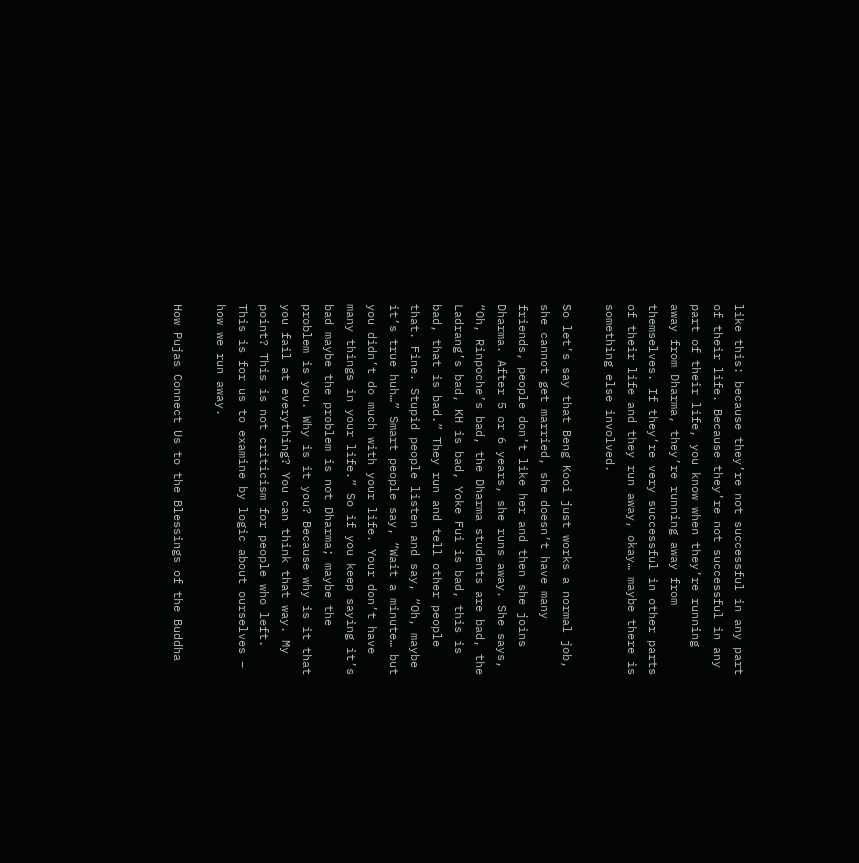like this: because they’re not successful in any part of their life. Because they’re not successful in any part of their life, you know when they’re running away from Dharma, they’re running away from themselves. If they’re very successful in other parts of their life and they run away, okay… maybe there is something else involved.

So let’s say that Beng Kooi just works a normal job, she cannot get married, she doesn’t have many friends, people don’t like her and then she joins Dharma. After 5 or 6 years, she runs away. She says, “Oh, Rinpoche’s bad, the Dharma students are bad, the Ladrang’s bad, KH is bad, Yoke Fui is bad, this is bad, that is bad.” They run and tell other people that. Fine. Stupid people listen and say, “Oh, maybe it’s true huh…” Smart people say, “Wait a minute… but you didn’t do much with your life. Your don’t have many things in your life.” So if you keep saying it’s bad maybe the problem is not Dharma; maybe the problem is you. Why is it you? Because why is it that you fail at everything? You can think that way. My point? This is not criticism for people who left. This is for us to examine by logic about ourselves – how we run away.

How Pujas Connect Us to the Blessings of the Buddha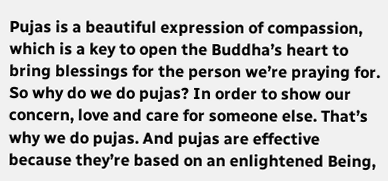Pujas is a beautiful expression of compassion, which is a key to open the Buddha’s heart to bring blessings for the person we’re praying for. So why do we do pujas? In order to show our concern, love and care for someone else. That’s why we do pujas. And pujas are effective because they’re based on an enlightened Being,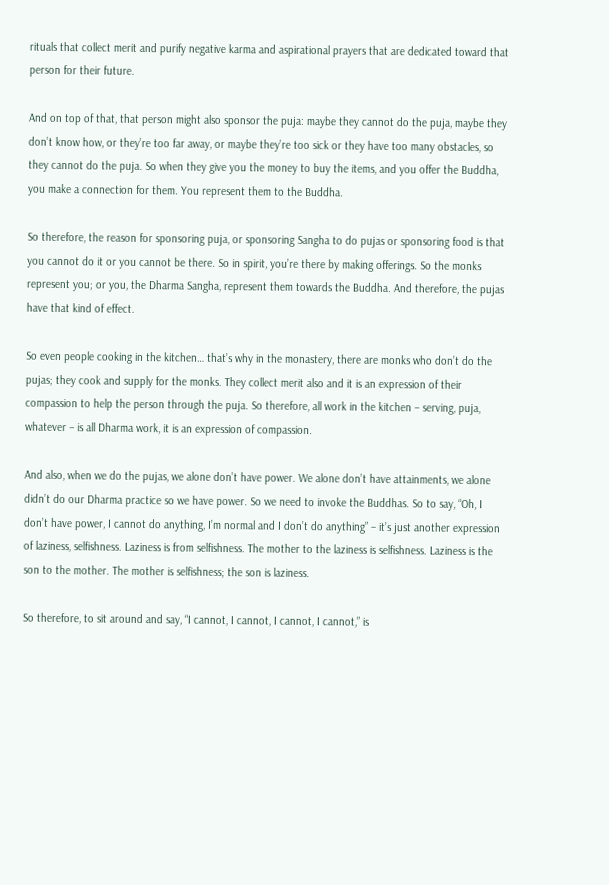rituals that collect merit and purify negative karma and aspirational prayers that are dedicated toward that person for their future.

And on top of that, that person might also sponsor the puja: maybe they cannot do the puja, maybe they don’t know how, or they’re too far away, or maybe they’re too sick or they have too many obstacles, so they cannot do the puja. So when they give you the money to buy the items, and you offer the Buddha, you make a connection for them. You represent them to the Buddha.

So therefore, the reason for sponsoring puja, or sponsoring Sangha to do pujas or sponsoring food is that you cannot do it or you cannot be there. So in spirit, you’re there by making offerings. So the monks represent you; or you, the Dharma Sangha, represent them towards the Buddha. And therefore, the pujas have that kind of effect.

So even people cooking in the kitchen… that’s why in the monastery, there are monks who don’t do the pujas; they cook and supply for the monks. They collect merit also and it is an expression of their compassion to help the person through the puja. So therefore, all work in the kitchen – serving, puja, whatever – is all Dharma work, it is an expression of compassion.

And also, when we do the pujas, we alone don’t have power. We alone don’t have attainments, we alone didn’t do our Dharma practice so we have power. So we need to invoke the Buddhas. So to say, “Oh, I don’t have power, I cannot do anything, I’m normal and I don’t do anything” – it’s just another expression of laziness, selfishness. Laziness is from selfishness. The mother to the laziness is selfishness. Laziness is the son to the mother. The mother is selfishness; the son is laziness.

So therefore, to sit around and say, “I cannot, I cannot, I cannot, I cannot,” is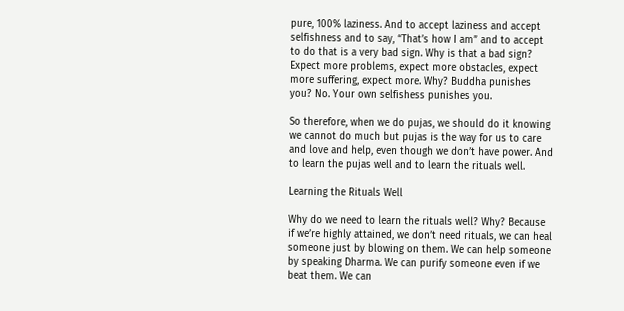pure, 100% laziness. And to accept laziness and accept selfishness and to say, “That’s how I am” and to accept to do that is a very bad sign. Why is that a bad sign? Expect more problems, expect more obstacles, expect more suffering, expect more. Why? Buddha punishes you? No. Your own selfishess punishes you.

So therefore, when we do pujas, we should do it knowing we cannot do much but pujas is the way for us to care and love and help, even though we don’t have power. And to learn the pujas well and to learn the rituals well.

Learning the Rituals Well

Why do we need to learn the rituals well? Why? Because if we’re highly attained, we don’t need rituals, we can heal someone just by blowing on them. We can help someone by speaking Dharma. We can purify someone even if we beat them. We can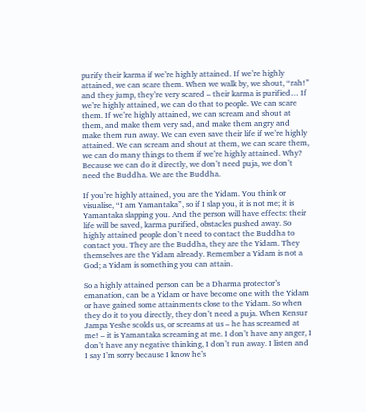purify their karma if we’re highly attained. If we’re highly attained, we can scare them. When we walk by, we shout, “rah!” and they jump, they’re very scared – their karma is purified… If we’re highly attained, we can do that to people. We can scare them. If we’re highly attained, we can scream and shout at them, and make them very sad, and make them angry and make them run away. We can even save their life if we’re highly attained. We can scream and shout at them, we can scare them, we can do many things to them if we’re highly attained. Why? Because we can do it directly, we don’t need puja, we don’t need the Buddha. We are the Buddha.

If you’re highly attained, you are the Yidam. You think or visualise, “I am Yamantaka”, so if I slap you, it is not me; it is Yamantaka slapping you. And the person will have effects: their life will be saved, karma purified, obstacles pushed away. So highly attained people don’t need to contact the Buddha to contact you. They are the Buddha, they are the Yidam. They themselves are the Yidam already. Remember a Yidam is not a God; a Yidam is something you can attain.

So a highly attained person can be a Dharma protector’s emanation, can be a Yidam or have become one with the Yidam or have gained some attainments close to the Yidam. So when they do it to you directly, they don’t need a puja. When Kensur Jampa Yeshe scolds us, or screams at us – he has screamed at me! – it is Yamantaka screaming at me. I don’t have any anger, I don’t have any negative thinking, I don’t run away. I listen and I say I’m sorry because I know he’s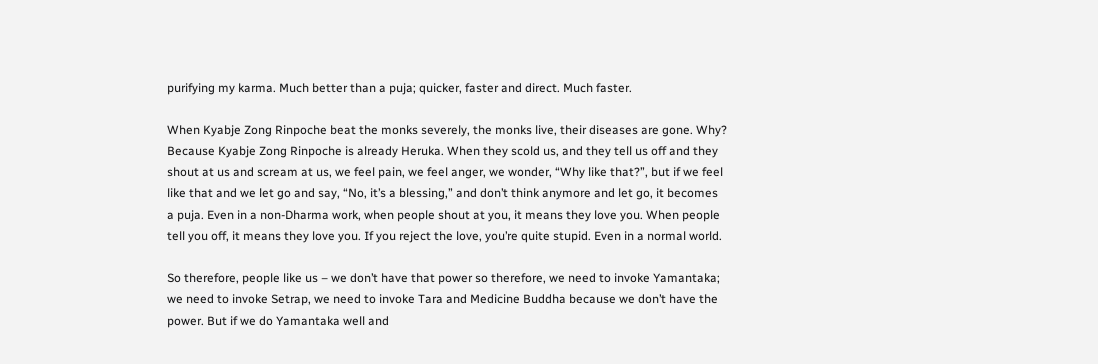purifying my karma. Much better than a puja; quicker, faster and direct. Much faster.

When Kyabje Zong Rinpoche beat the monks severely, the monks live, their diseases are gone. Why? Because Kyabje Zong Rinpoche is already Heruka. When they scold us, and they tell us off and they shout at us and scream at us, we feel pain, we feel anger, we wonder, “Why like that?”, but if we feel like that and we let go and say, “No, it’s a blessing,” and don’t think anymore and let go, it becomes a puja. Even in a non-Dharma work, when people shout at you, it means they love you. When people tell you off, it means they love you. If you reject the love, you’re quite stupid. Even in a normal world.

So therefore, people like us – we don’t have that power so therefore, we need to invoke Yamantaka; we need to invoke Setrap, we need to invoke Tara and Medicine Buddha because we don’t have the power. But if we do Yamantaka well and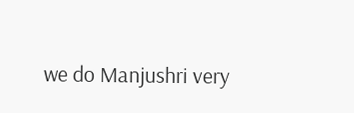we do Manjushri very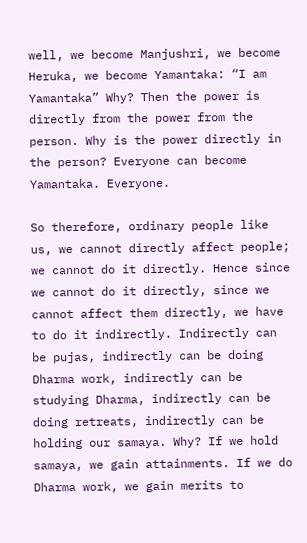well, we become Manjushri, we become Heruka, we become Yamantaka: “I am Yamantaka” Why? Then the power is directly from the power from the person. Why is the power directly in the person? Everyone can become Yamantaka. Everyone.

So therefore, ordinary people like us, we cannot directly affect people; we cannot do it directly. Hence since we cannot do it directly, since we cannot affect them directly, we have to do it indirectly. Indirectly can be pujas, indirectly can be doing Dharma work, indirectly can be studying Dharma, indirectly can be doing retreats, indirectly can be holding our samaya. Why? If we hold samaya, we gain attainments. If we do Dharma work, we gain merits to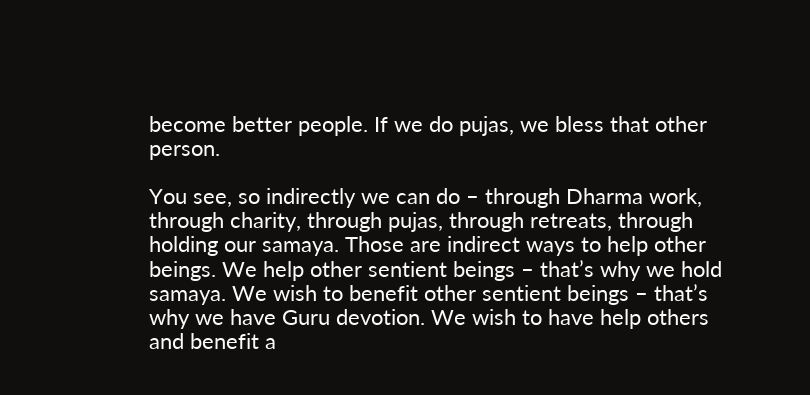become better people. If we do pujas, we bless that other person.

You see, so indirectly we can do – through Dharma work, through charity, through pujas, through retreats, through holding our samaya. Those are indirect ways to help other beings. We help other sentient beings – that’s why we hold samaya. We wish to benefit other sentient beings – that’s why we have Guru devotion. We wish to have help others and benefit a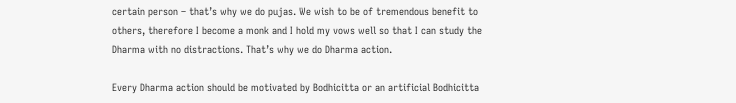certain person – that’s why we do pujas. We wish to be of tremendous benefit to others, therefore I become a monk and I hold my vows well so that I can study the Dharma with no distractions. That’s why we do Dharma action.

Every Dharma action should be motivated by Bodhicitta or an artificial Bodhicitta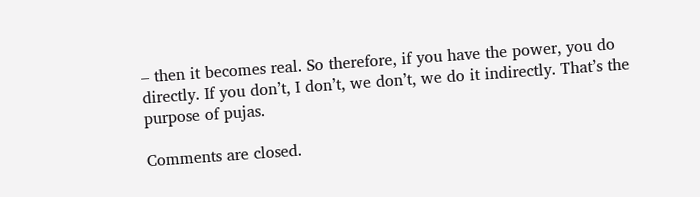– then it becomes real. So therefore, if you have the power, you do directly. If you don’t, I don’t, we don’t, we do it indirectly. That’s the purpose of pujas.

Comments are closed.